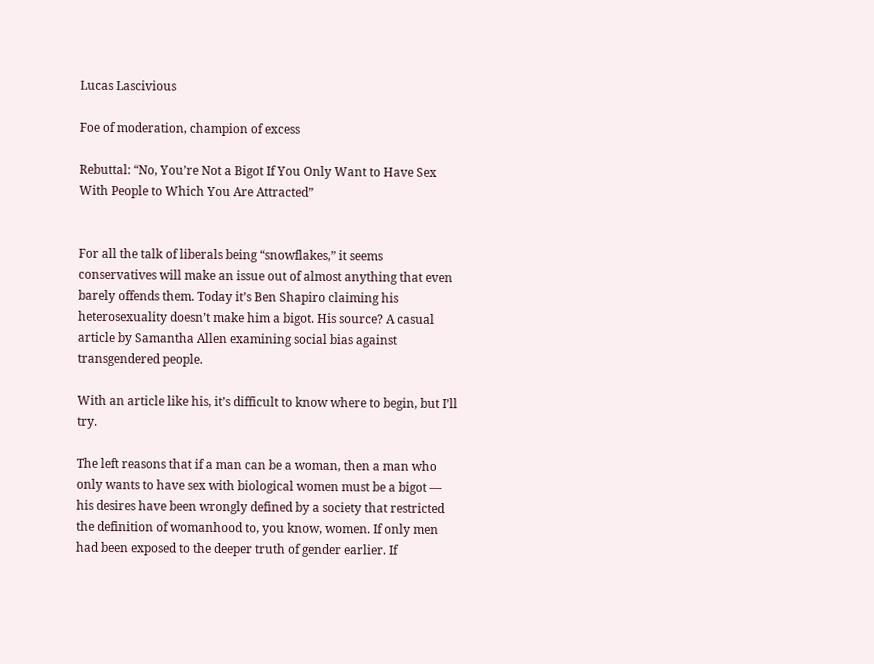Lucas Lascivious

Foe of moderation, champion of excess

Rebuttal: “No, You’re Not a Bigot If You Only Want to Have Sex With People to Which You Are Attracted”


For all the talk of liberals being “snowflakes,” it seems conservatives will make an issue out of almost anything that even barely offends them. Today it’s Ben Shapiro claiming his heterosexuality doesn’t make him a bigot. His source? A casual article by Samantha Allen examining social bias against transgendered people.

With an article like his, it’s difficult to know where to begin, but I’ll try.

The left reasons that if a man can be a woman, then a man who only wants to have sex with biological women must be a bigot — his desires have been wrongly defined by a society that restricted the definition of womanhood to, you know, women. If only men had been exposed to the deeper truth of gender earlier. If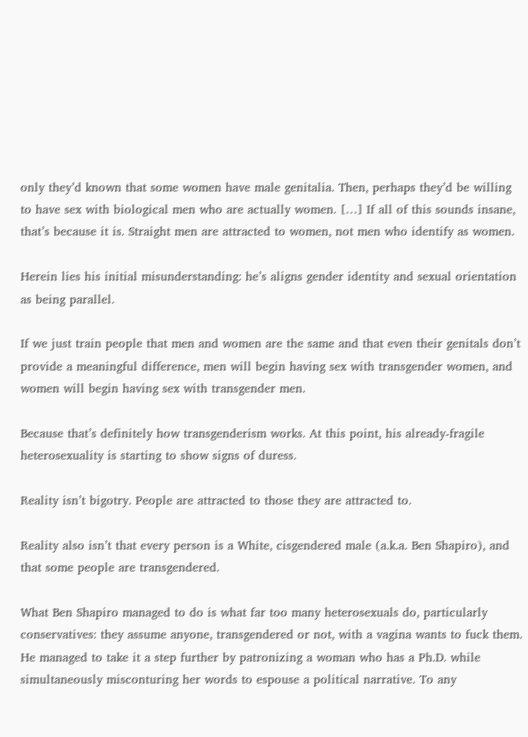only they’d known that some women have male genitalia. Then, perhaps they’d be willing to have sex with biological men who are actually women. […] If all of this sounds insane, that’s because it is. Straight men are attracted to women, not men who identify as women.

Herein lies his initial misunderstanding: he’s aligns gender identity and sexual orientation as being parallel.

If we just train people that men and women are the same and that even their genitals don’t provide a meaningful difference, men will begin having sex with transgender women, and women will begin having sex with transgender men.

Because that’s definitely how transgenderism works. At this point, his already-fragile heterosexuality is starting to show signs of duress.

Reality isn’t bigotry. People are attracted to those they are attracted to.

Reality also isn’t that every person is a White, cisgendered male (a.k.a. Ben Shapiro), and that some people are transgendered.

What Ben Shapiro managed to do is what far too many heterosexuals do, particularly conservatives: they assume anyone, transgendered or not, with a vagina wants to fuck them. He managed to take it a step further by patronizing a woman who has a Ph.D. while simultaneously misconturing her words to espouse a political narrative. To any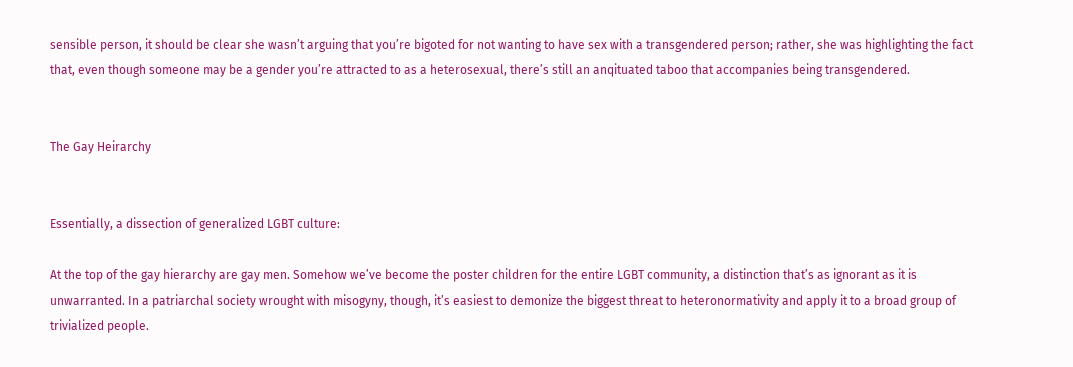sensible person, it should be clear she wasn’t arguing that you’re bigoted for not wanting to have sex with a transgendered person; rather, she was highlighting the fact that, even though someone may be a gender you’re attracted to as a heterosexual, there’s still an anqituated taboo that accompanies being transgendered.


The Gay Heirarchy


Essentially, a dissection of generalized LGBT culture:

At the top of the gay hierarchy are gay men. Somehow we’ve become the poster children for the entire LGBT community, a distinction that’s as ignorant as it is unwarranted. In a patriarchal society wrought with misogyny, though, it’s easiest to demonize the biggest threat to heteronormativity and apply it to a broad group of trivialized people.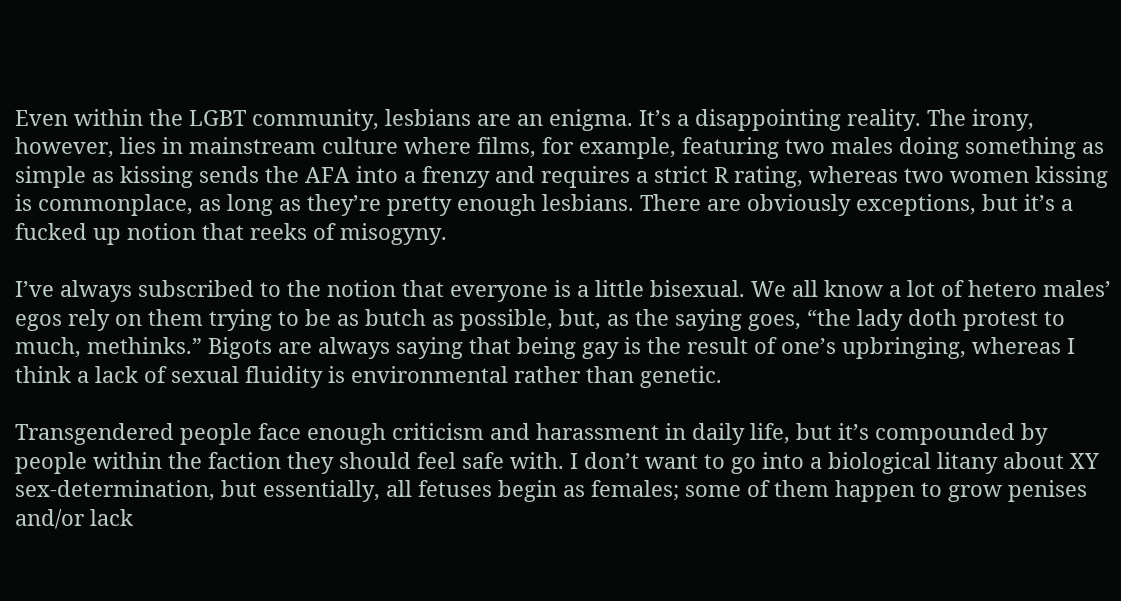Even within the LGBT community, lesbians are an enigma. It’s a disappointing reality. The irony, however, lies in mainstream culture where films, for example, featuring two males doing something as simple as kissing sends the AFA into a frenzy and requires a strict R rating, whereas two women kissing is commonplace, as long as they’re pretty enough lesbians. There are obviously exceptions, but it’s a fucked up notion that reeks of misogyny.

I’ve always subscribed to the notion that everyone is a little bisexual. We all know a lot of hetero males’ egos rely on them trying to be as butch as possible, but, as the saying goes, “the lady doth protest to much, methinks.” Bigots are always saying that being gay is the result of one’s upbringing, whereas I think a lack of sexual fluidity is environmental rather than genetic.

Transgendered people face enough criticism and harassment in daily life, but it’s compounded by people within the faction they should feel safe with. I don’t want to go into a biological litany about XY sex-determination, but essentially, all fetuses begin as females; some of them happen to grow penises and/or lack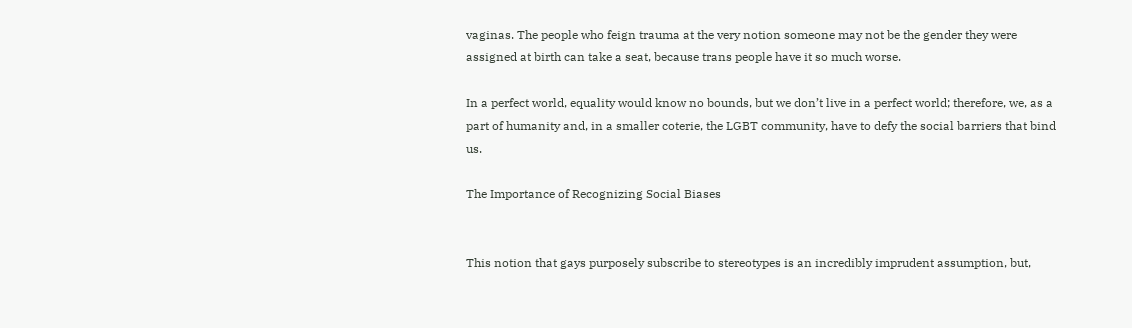vaginas. The people who feign trauma at the very notion someone may not be the gender they were assigned at birth can take a seat, because trans people have it so much worse.

In a perfect world, equality would know no bounds, but we don’t live in a perfect world; therefore, we, as a part of humanity and, in a smaller coterie, the LGBT community, have to defy the social barriers that bind us.

The Importance of Recognizing Social Biases


This notion that gays purposely subscribe to stereotypes is an incredibly imprudent assumption, but,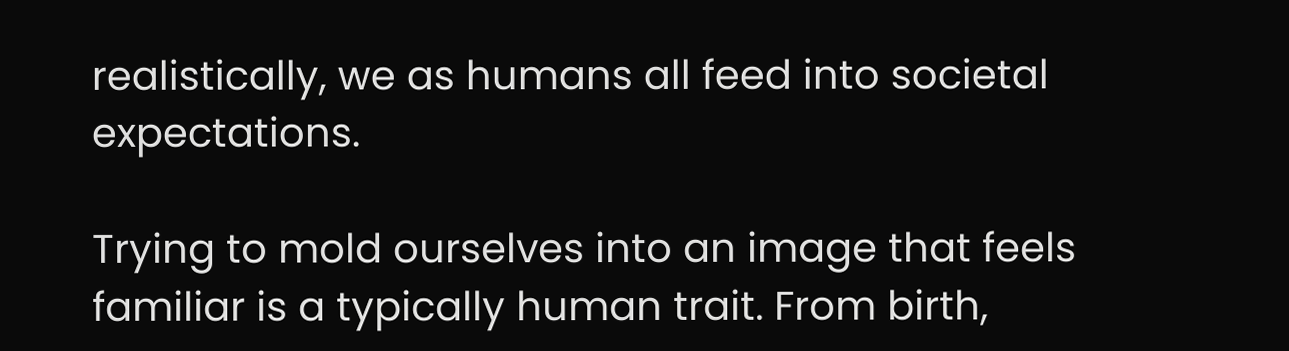realistically, we as humans all feed into societal expectations.

Trying to mold ourselves into an image that feels familiar is a typically human trait. From birth,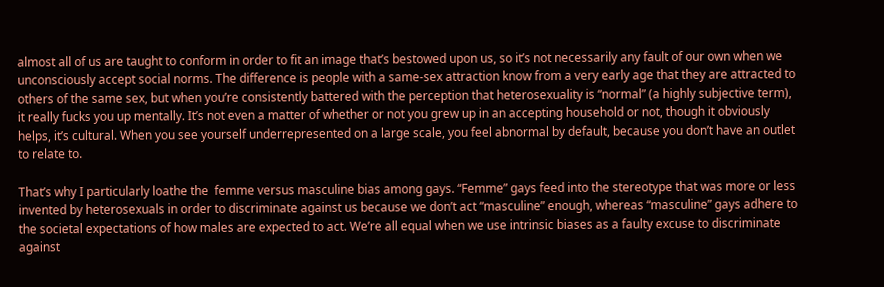almost all of us are taught to conform in order to fit an image that’s bestowed upon us, so it’s not necessarily any fault of our own when we unconsciously accept social norms. The difference is people with a same-sex attraction know from a very early age that they are attracted to others of the same sex, but when you’re consistently battered with the perception that heterosexuality is “normal” (a highly subjective term), it really fucks you up mentally. It’s not even a matter of whether or not you grew up in an accepting household or not, though it obviously helps, it’s cultural. When you see yourself underrepresented on a large scale, you feel abnormal by default, because you don’t have an outlet to relate to.

That’s why I particularly loathe the  femme versus masculine bias among gays. “Femme” gays feed into the stereotype that was more or less invented by heterosexuals in order to discriminate against us because we don’t act “masculine” enough, whereas “masculine” gays adhere to the societal expectations of how males are expected to act. We’re all equal when we use intrinsic biases as a faulty excuse to discriminate against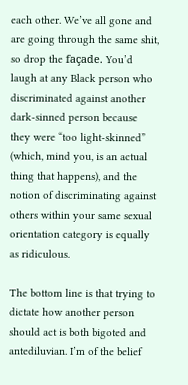each other. We’ve all gone and are going through the same shit, so drop the façade. You’d laugh at any Black person who discriminated against another dark-sinned person because they were “too light-skinned” (which, mind you, is an actual thing that happens), and the notion of discriminating against others within your same sexual orientation category is equally as ridiculous.

The bottom line is that trying to dictate how another person should act is both bigoted and antediluvian. I’m of the belief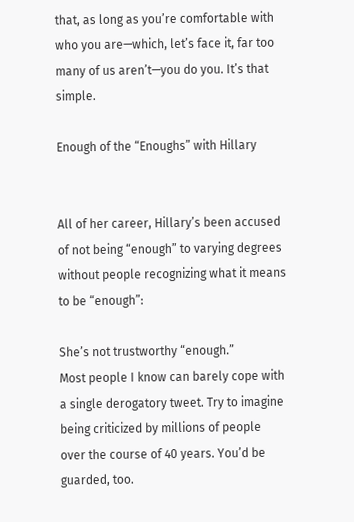that, as long as you’re comfortable with who you are—which, let’s face it, far too many of us aren’t—you do you. It’s that simple.

Enough of the “Enoughs” with Hillary


All of her career, Hillary’s been accused of not being “enough” to varying degrees without people recognizing what it means to be “enough”:

She’s not trustworthy “enough.”
Most people I know can barely cope with a single derogatory tweet. Try to imagine being criticized by millions of people over the course of 40 years. You’d be guarded, too.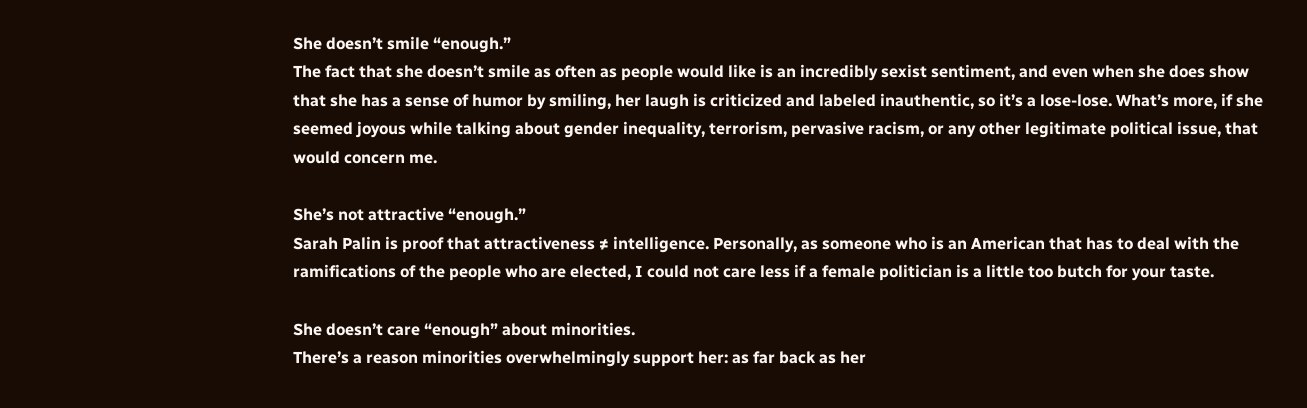She doesn’t smile “enough.”
The fact that she doesn’t smile as often as people would like is an incredibly sexist sentiment, and even when she does show that she has a sense of humor by smiling, her laugh is criticized and labeled inauthentic, so it’s a lose-lose. What’s more, if she seemed joyous while talking about gender inequality, terrorism, pervasive racism, or any other legitimate political issue, that would concern me.

She’s not attractive “enough.”
Sarah Palin is proof that attractiveness ≠ intelligence. Personally, as someone who is an American that has to deal with the ramifications of the people who are elected, I could not care less if a female politician is a little too butch for your taste.

She doesn’t care “enough” about minorities.
There’s a reason minorities overwhelmingly support her: as far back as her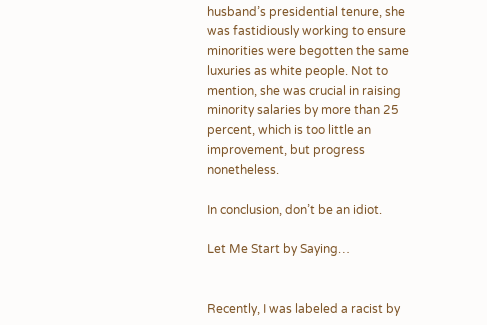husband’s presidential tenure, she was fastidiously working to ensure minorities were begotten the same luxuries as white people. Not to mention, she was crucial in raising minority salaries by more than 25 percent, which is too little an improvement, but progress nonetheless.

In conclusion, don’t be an idiot.

Let Me Start by Saying…


Recently, I was labeled a racist by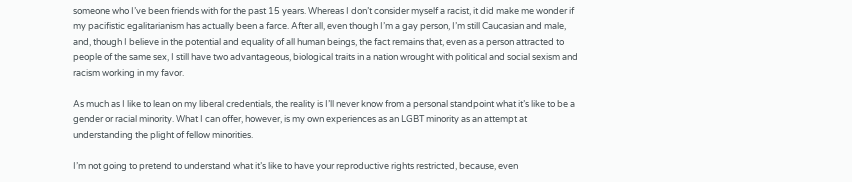someone who I’ve been friends with for the past 15 years. Whereas I don’t consider myself a racist, it did make me wonder if my pacifistic egalitarianism has actually been a farce. After all, even though I’m a gay person, I’m still Caucasian and male, and, though I believe in the potential and equality of all human beings, the fact remains that, even as a person attracted to people of the same sex, I still have two advantageous, biological traits in a nation wrought with political and social sexism and racism working in my favor.

As much as I like to lean on my liberal credentials, the reality is I’ll never know from a personal standpoint what it’s like to be a gender or racial minority. What I can offer, however, is my own experiences as an LGBT minority as an attempt at understanding the plight of fellow minorities.

I’m not going to pretend to understand what it’s like to have your reproductive rights restricted, because, even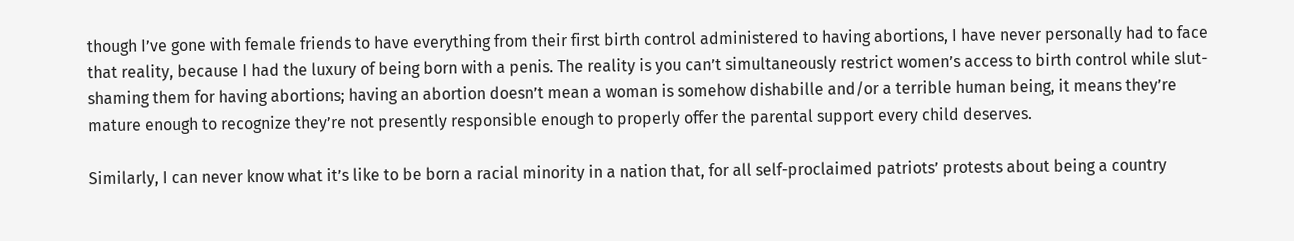though I’ve gone with female friends to have everything from their first birth control administered to having abortions, I have never personally had to face that reality, because I had the luxury of being born with a penis. The reality is you can’t simultaneously restrict women’s access to birth control while slut-shaming them for having abortions; having an abortion doesn’t mean a woman is somehow dishabille and/or a terrible human being, it means they’re mature enough to recognize they’re not presently responsible enough to properly offer the parental support every child deserves.

Similarly, I can never know what it’s like to be born a racial minority in a nation that, for all self-proclaimed patriots’ protests about being a country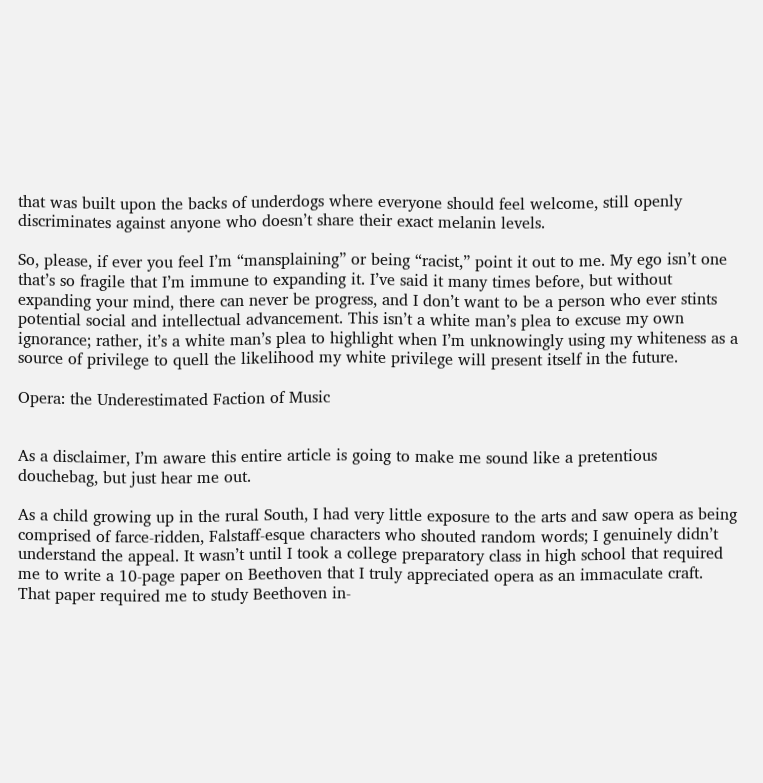that was built upon the backs of underdogs where everyone should feel welcome, still openly discriminates against anyone who doesn’t share their exact melanin levels.

So, please, if ever you feel I’m “mansplaining” or being “racist,” point it out to me. My ego isn’t one that’s so fragile that I’m immune to expanding it. I’ve said it many times before, but without expanding your mind, there can never be progress, and I don’t want to be a person who ever stints potential social and intellectual advancement. This isn’t a white man’s plea to excuse my own ignorance; rather, it’s a white man’s plea to highlight when I’m unknowingly using my whiteness as a source of privilege to quell the likelihood my white privilege will present itself in the future.

Opera: the Underestimated Faction of Music


As a disclaimer, I’m aware this entire article is going to make me sound like a pretentious douchebag, but just hear me out.

As a child growing up in the rural South, I had very little exposure to the arts and saw opera as being comprised of farce-ridden, Falstaff-esque characters who shouted random words; I genuinely didn’t understand the appeal. It wasn’t until I took a college preparatory class in high school that required me to write a 10-page paper on Beethoven that I truly appreciated opera as an immaculate craft. That paper required me to study Beethoven in-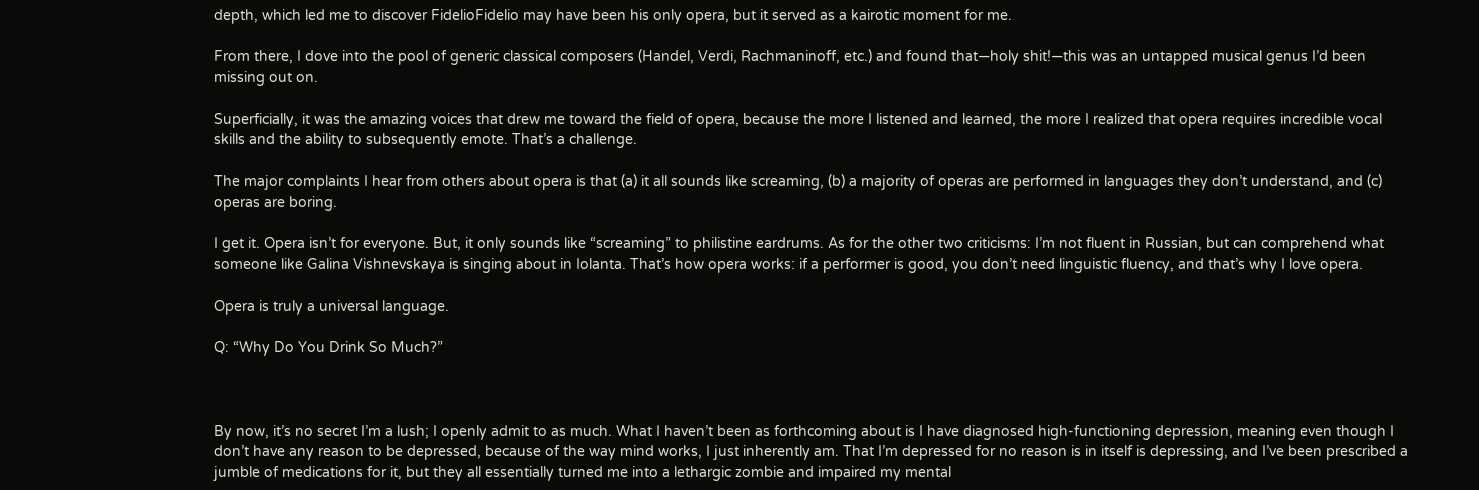depth, which led me to discover FidelioFidelio may have been his only opera, but it served as a kairotic moment for me.

From there, I dove into the pool of generic classical composers (Handel, Verdi, Rachmaninoff, etc.) and found that—holy shit!—this was an untapped musical genus I’d been missing out on.

Superficially, it was the amazing voices that drew me toward the field of opera, because the more I listened and learned, the more I realized that opera requires incredible vocal skills and the ability to subsequently emote. That’s a challenge.

The major complaints I hear from others about opera is that (a) it all sounds like screaming, (b) a majority of operas are performed in languages they don’t understand, and (c) operas are boring.

I get it. Opera isn’t for everyone. But, it only sounds like “screaming” to philistine eardrums. As for the other two criticisms: I’m not fluent in Russian, but can comprehend what someone like Galina Vishnevskaya is singing about in Iolanta. That’s how opera works: if a performer is good, you don’t need linguistic fluency, and that’s why I love opera.

Opera is truly a universal language.

Q: “Why Do You Drink So Much?”



By now, it’s no secret I’m a lush; I openly admit to as much. What I haven’t been as forthcoming about is I have diagnosed high-functioning depression, meaning even though I don’t have any reason to be depressed, because of the way mind works, I just inherently am. That I’m depressed for no reason is in itself is depressing, and I’ve been prescribed a jumble of medications for it, but they all essentially turned me into a lethargic zombie and impaired my mental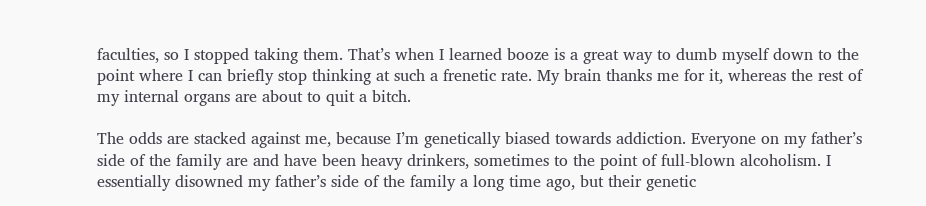faculties, so I stopped taking them. That’s when I learned booze is a great way to dumb myself down to the point where I can briefly stop thinking at such a frenetic rate. My brain thanks me for it, whereas the rest of my internal organs are about to quit a bitch.

The odds are stacked against me, because I’m genetically biased towards addiction. Everyone on my father’s side of the family are and have been heavy drinkers, sometimes to the point of full-blown alcoholism. I essentially disowned my father’s side of the family a long time ago, but their genetic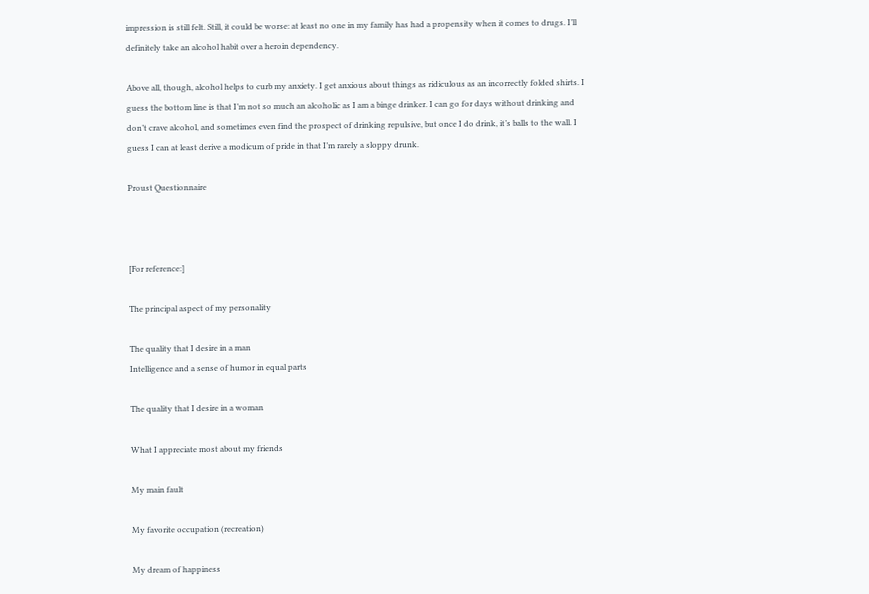impression is still felt. Still, it could be worse: at least no one in my family has had a propensity when it comes to drugs. I’ll definitely take an alcohol habit over a heroin dependency.

Above all, though, alcohol helps to curb my anxiety. I get anxious about things as ridiculous as an incorrectly folded shirts. I guess the bottom line is that I’m not so much an alcoholic as I am a binge drinker. I can go for days without drinking and don’t crave alcohol, and sometimes even find the prospect of drinking repulsive, but once I do drink, it’s balls to the wall. I guess I can at least derive a modicum of pride in that I’m rarely a sloppy drunk.

Proust Questionnaire



[For reference:]

The principal aspect of my personality

The quality that I desire in a man
Intelligence and a sense of humor in equal parts

The quality that I desire in a woman

What I appreciate most about my friends

My main fault

My favorite occupation (recreation)

My dream of happiness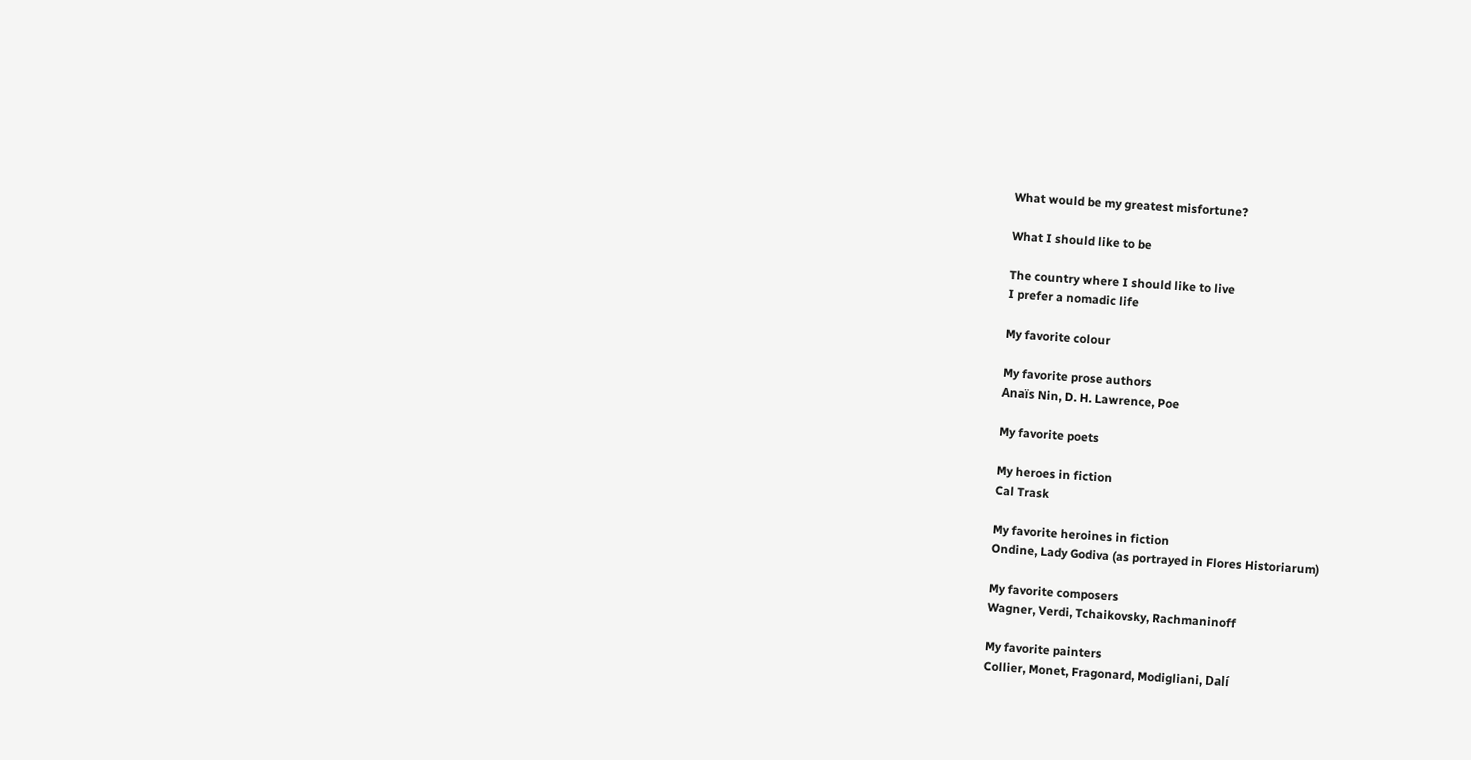What would be my greatest misfortune?

What I should like to be

The country where I should like to live
I prefer a nomadic life

My favorite colour

My favorite prose authors
Anaïs Nin, D. H. Lawrence, Poe

My favorite poets

My heroes in fiction
Cal Trask

My favorite heroines in fiction
Ondine, Lady Godiva (as portrayed in Flores Historiarum)

My favorite composers
Wagner, Verdi, Tchaikovsky, Rachmaninoff

My favorite painters
Collier, Monet, Fragonard, Modigliani, Dalí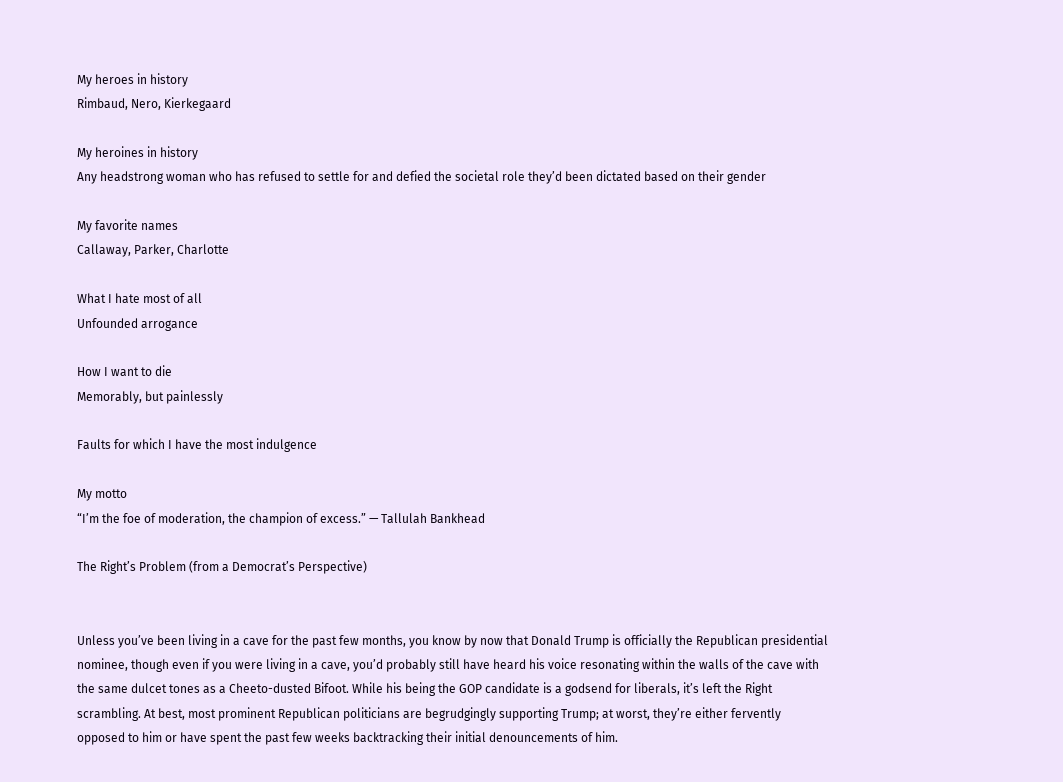My heroes in history
Rimbaud, Nero, Kierkegaard

My heroines in history
Any headstrong woman who has refused to settle for and defied the societal role they’d been dictated based on their gender

My favorite names
Callaway, Parker, Charlotte

What I hate most of all
Unfounded arrogance

How I want to die
Memorably, but painlessly

Faults for which I have the most indulgence

My motto
“I’m the foe of moderation, the champion of excess.” — Tallulah Bankhead

The Right’s Problem (from a Democrat’s Perspective)


Unless you’ve been living in a cave for the past few months, you know by now that Donald Trump is officially the Republican presidential nominee, though even if you were living in a cave, you’d probably still have heard his voice resonating within the walls of the cave with the same dulcet tones as a Cheeto-dusted Bifoot. While his being the GOP candidate is a godsend for liberals, it’s left the Right scrambling. At best, most prominent Republican politicians are begrudgingly supporting Trump; at worst, they’re either fervently opposed to him or have spent the past few weeks backtracking their initial denouncements of him.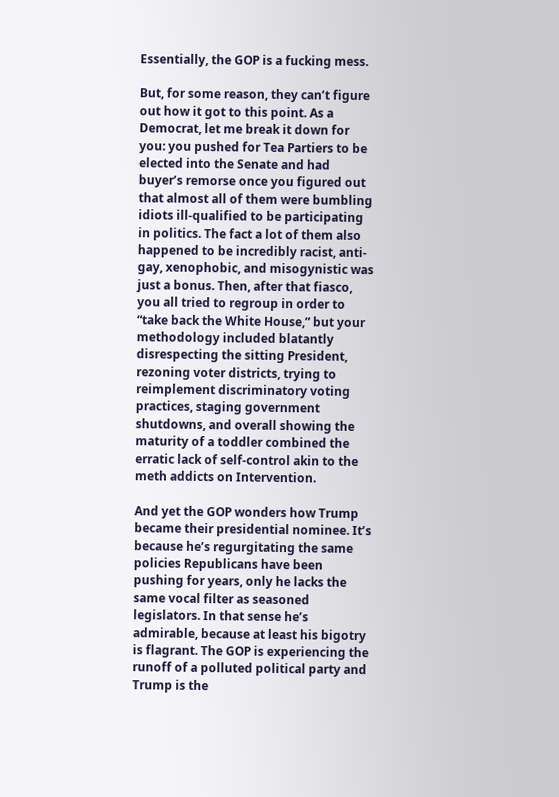Essentially, the GOP is a fucking mess.

But, for some reason, they can’t figure out how it got to this point. As a Democrat, let me break it down for you: you pushed for Tea Partiers to be elected into the Senate and had buyer’s remorse once you figured out that almost all of them were bumbling idiots ill-qualified to be participating in politics. The fact a lot of them also happened to be incredibly racist, anti-gay, xenophobic, and misogynistic was just a bonus. Then, after that fiasco, you all tried to regroup in order to “take back the White House,” but your methodology included blatantly disrespecting the sitting President, rezoning voter districts, trying to reimplement discriminatory voting practices, staging government shutdowns, and overall showing the maturity of a toddler combined the erratic lack of self-control akin to the meth addicts on Intervention.

And yet the GOP wonders how Trump became their presidential nominee. It’s because he’s regurgitating the same policies Republicans have been pushing for years, only he lacks the same vocal filter as seasoned legislators. In that sense he’s admirable, because at least his bigotry is flagrant. The GOP is experiencing the runoff of a polluted political party and Trump is the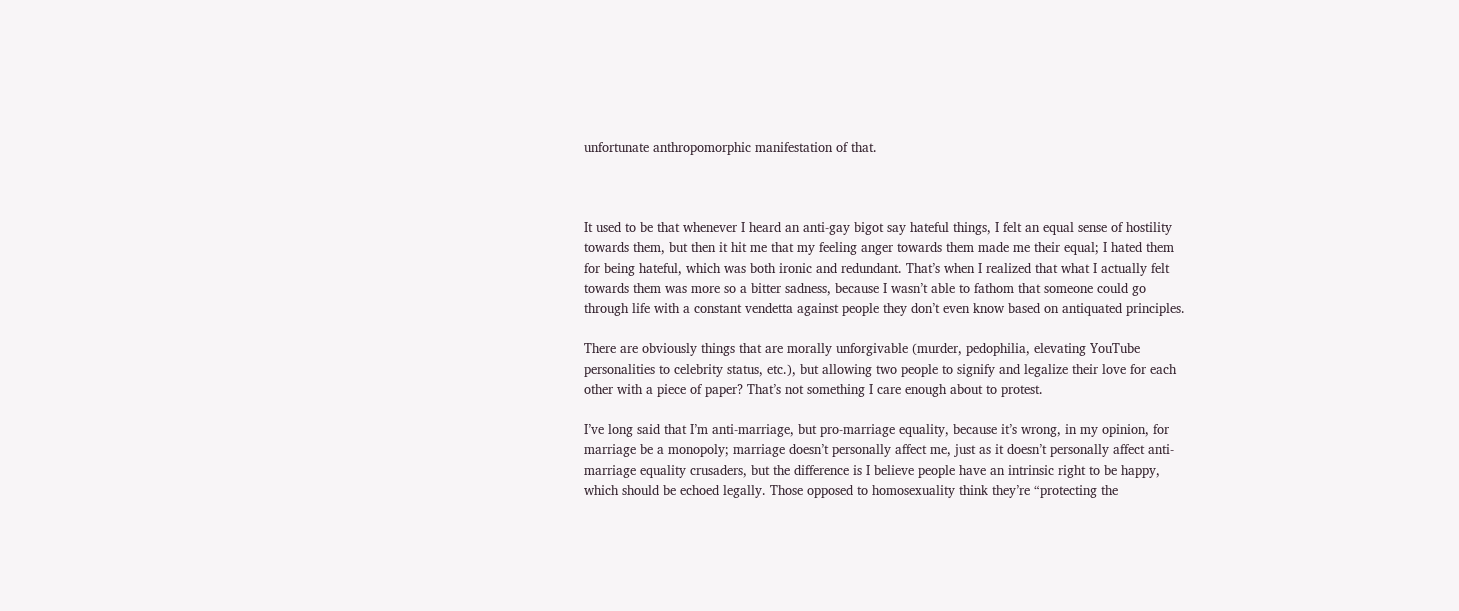unfortunate anthropomorphic manifestation of that.



It used to be that whenever I heard an anti-gay bigot say hateful things, I felt an equal sense of hostility towards them, but then it hit me that my feeling anger towards them made me their equal; I hated them for being hateful, which was both ironic and redundant. That’s when I realized that what I actually felt towards them was more so a bitter sadness, because I wasn’t able to fathom that someone could go through life with a constant vendetta against people they don’t even know based on antiquated principles.

There are obviously things that are morally unforgivable (murder, pedophilia, elevating YouTube personalities to celebrity status, etc.), but allowing two people to signify and legalize their love for each other with a piece of paper? That’s not something I care enough about to protest.

I’ve long said that I’m anti-marriage, but pro-marriage equality, because it’s wrong, in my opinion, for marriage be a monopoly; marriage doesn’t personally affect me, just as it doesn’t personally affect anti-marriage equality crusaders, but the difference is I believe people have an intrinsic right to be happy, which should be echoed legally. Those opposed to homosexuality think they’re “protecting the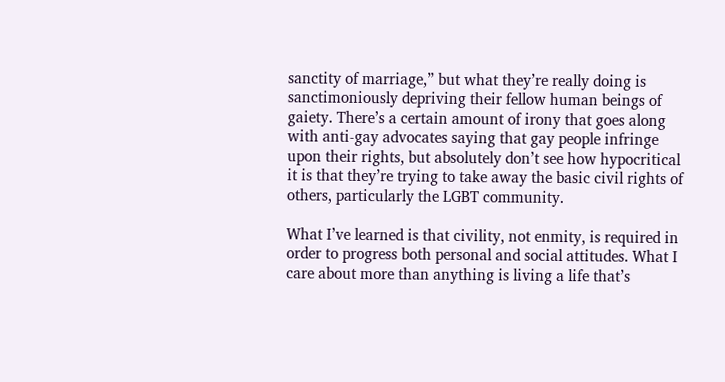sanctity of marriage,” but what they’re really doing is sanctimoniously depriving their fellow human beings of gaiety. There’s a certain amount of irony that goes along with anti-gay advocates saying that gay people infringe upon their rights, but absolutely don’t see how hypocritical it is that they’re trying to take away the basic civil rights of others, particularly the LGBT community.

What I’ve learned is that civility, not enmity, is required in order to progress both personal and social attitudes. What I care about more than anything is living a life that’s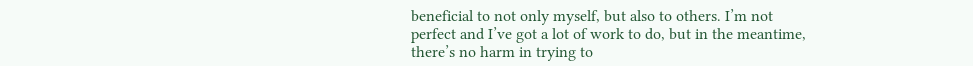beneficial to not only myself, but also to others. I’m not perfect and I’ve got a lot of work to do, but in the meantime, there’s no harm in trying to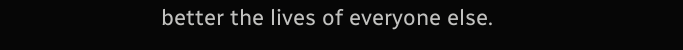better the lives of everyone else.